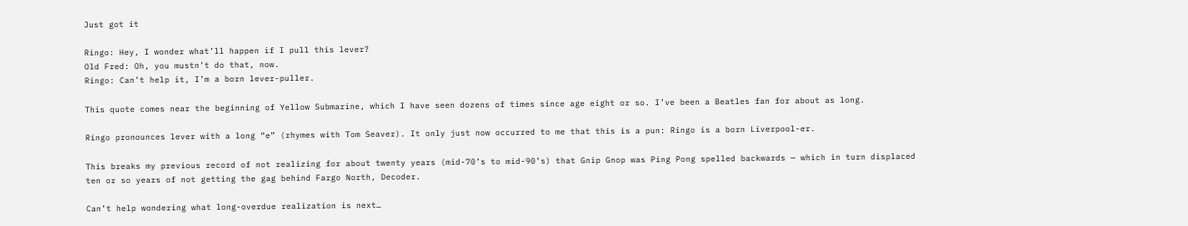Just got it

Ringo: Hey, I wonder what’ll happen if I pull this lever?
Old Fred: Oh, you mustn’t do that, now.
Ringo: Can’t help it, I’m a born lever-puller.

This quote comes near the beginning of Yellow Submarine, which I have seen dozens of times since age eight or so. I’ve been a Beatles fan for about as long.

Ringo pronounces lever with a long “e” (rhymes with Tom Seaver). It only just now occurred to me that this is a pun: Ringo is a born Liverpool-er.

This breaks my previous record of not realizing for about twenty years (mid-70’s to mid-90’s) that Gnip Gnop was Ping Pong spelled backwards — which in turn displaced ten or so years of not getting the gag behind Fargo North, Decoder.

Can’t help wondering what long-overdue realization is next…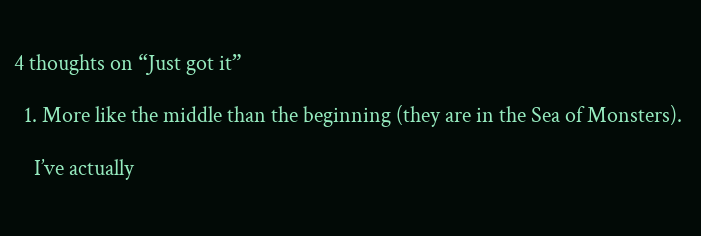4 thoughts on “Just got it”

  1. More like the middle than the beginning (they are in the Sea of Monsters).

    I’ve actually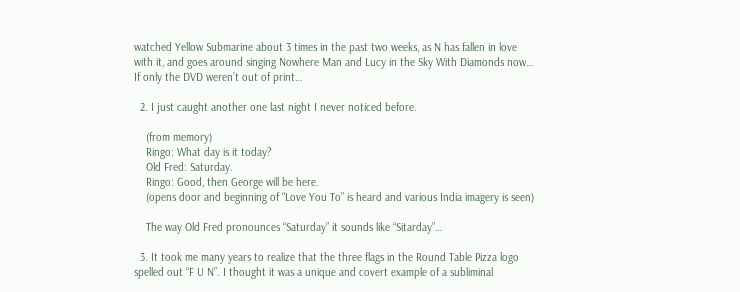watched Yellow Submarine about 3 times in the past two weeks, as N has fallen in love with it, and goes around singing Nowhere Man and Lucy in the Sky With Diamonds now… If only the DVD weren’t out of print…

  2. I just caught another one last night I never noticed before.

    (from memory)
    Ringo: What day is it today?
    Old Fred: Saturday.
    Ringo: Good, then George will be here.
    (opens door and beginning of “Love You To” is heard and various India imagery is seen)

    The way Old Fred pronounces “Saturday” it sounds like “Sitarday”…

  3. It took me many years to realize that the three flags in the Round Table Pizza logo spelled out “F U N”. I thought it was a unique and covert example of a subliminal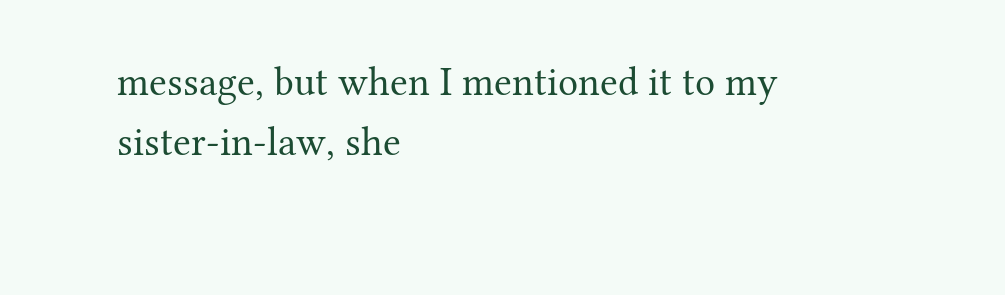message, but when I mentioned it to my sister-in-law, she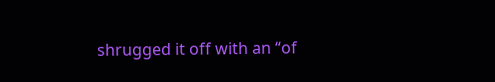shrugged it off with an “of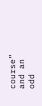course” and an odd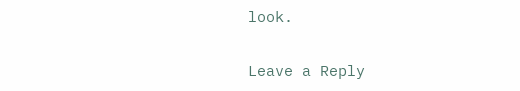look.

Leave a Reply